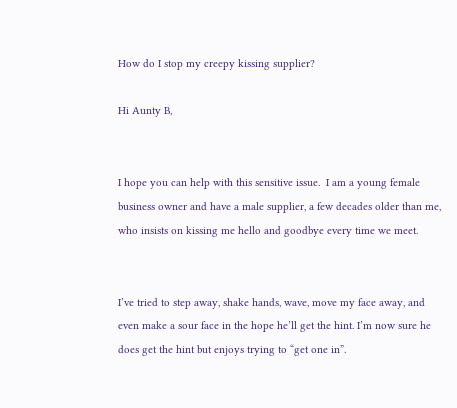How do I stop my creepy kissing supplier?

Hi Aunty B,


I hope you can help with this sensitive issue.  I am a young female business owner and have a male supplier, a few decades older than me, who insists on kissing me hello and goodbye every time we meet.


I’ve tried to step away, shake hands, wave, move my face away, and even make a sour face in the hope he’ll get the hint. I’m now sure he does get the hint but enjoys trying to “get one in”.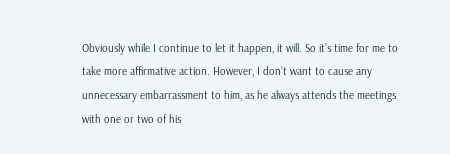Obviously while I continue to let it happen, it will. So it’s time for me to take more affirmative action. However, I don’t want to cause any unnecessary embarrassment to him, as he always attends the meetings with one or two of his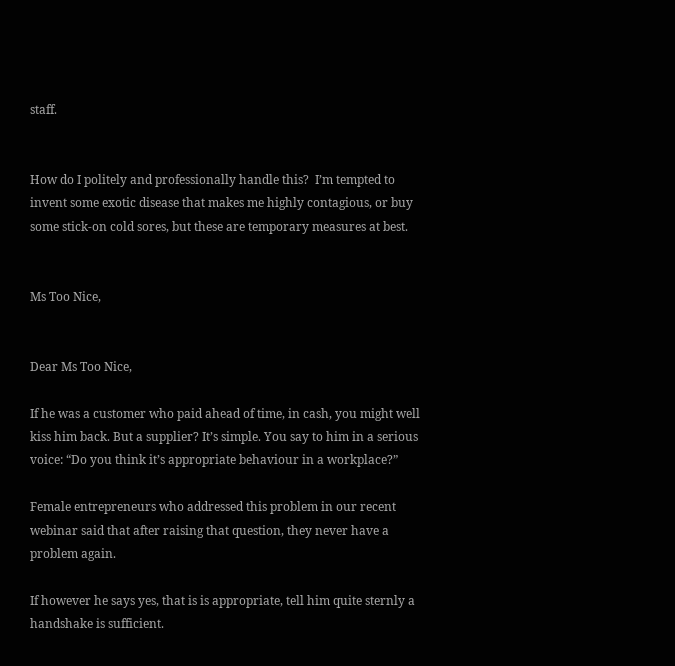staff.


How do I politely and professionally handle this?  I’m tempted to invent some exotic disease that makes me highly contagious, or buy some stick-on cold sores, but these are temporary measures at best.


Ms Too Nice,


Dear Ms Too Nice,

If he was a customer who paid ahead of time, in cash, you might well kiss him back. But a supplier? It’s simple. You say to him in a serious voice: “Do you think it’s appropriate behaviour in a workplace?”

Female entrepreneurs who addressed this problem in our recent webinar said that after raising that question, they never have a problem again.

If however he says yes, that is is appropriate, tell him quite sternly a handshake is sufficient.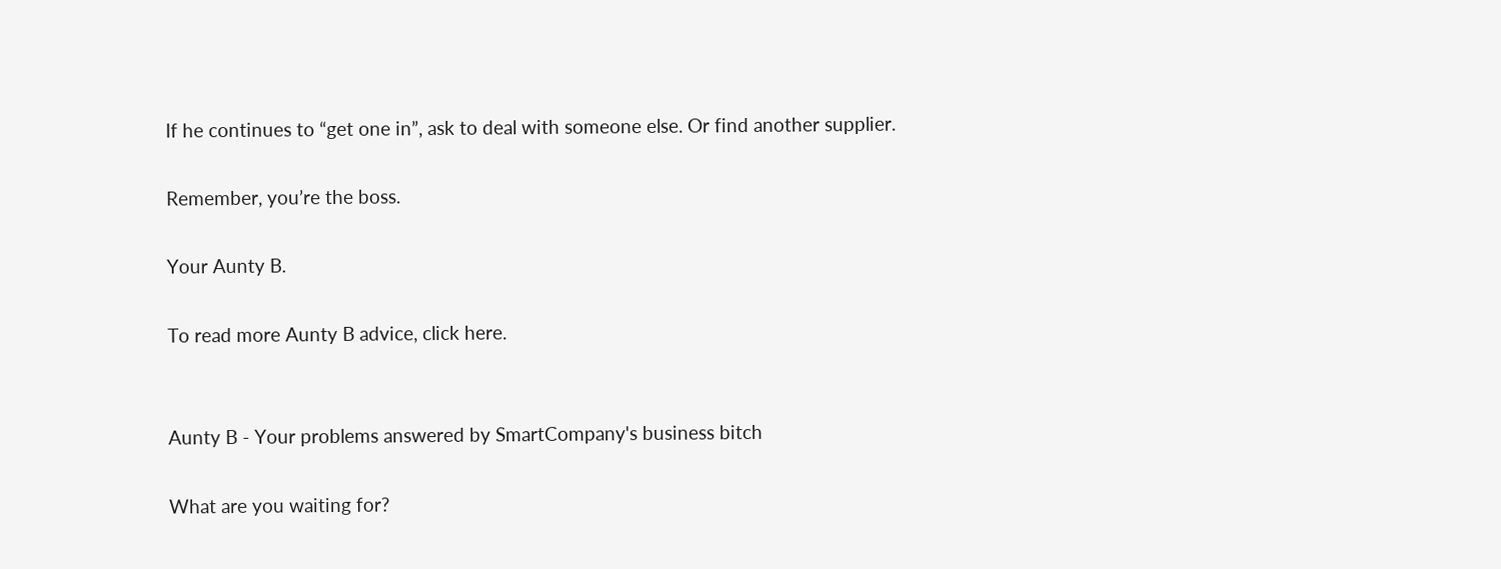If he continues to “get one in”, ask to deal with someone else. Or find another supplier.

Remember, you’re the boss.

Your Aunty B.

To read more Aunty B advice, click here.


Aunty B - Your problems answered by SmartCompany's business bitch

What are you waiting for?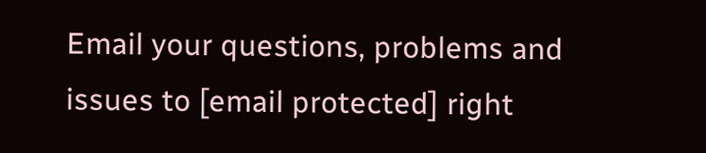Email your questions, problems and issues to [email protected] right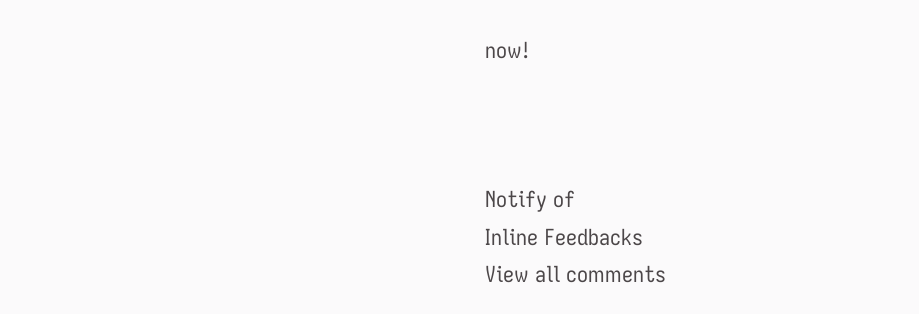now!



Notify of
Inline Feedbacks
View all comments